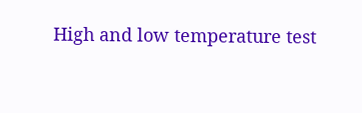High and low temperature test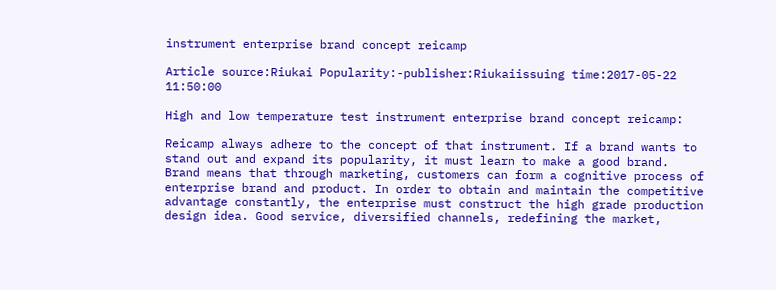instrument enterprise brand concept reicamp

Article source:Riukai Popularity:-publisher:Riukaiissuing time:2017-05-22 11:50:00

High and low temperature test instrument enterprise brand concept reicamp:

Reicamp always adhere to the concept of that instrument. If a brand wants to stand out and expand its popularity, it must learn to make a good brand. Brand means that through marketing, customers can form a cognitive process of enterprise brand and product. In order to obtain and maintain the competitive advantage constantly, the enterprise must construct the high grade production design idea. Good service, diversified channels, redefining the market,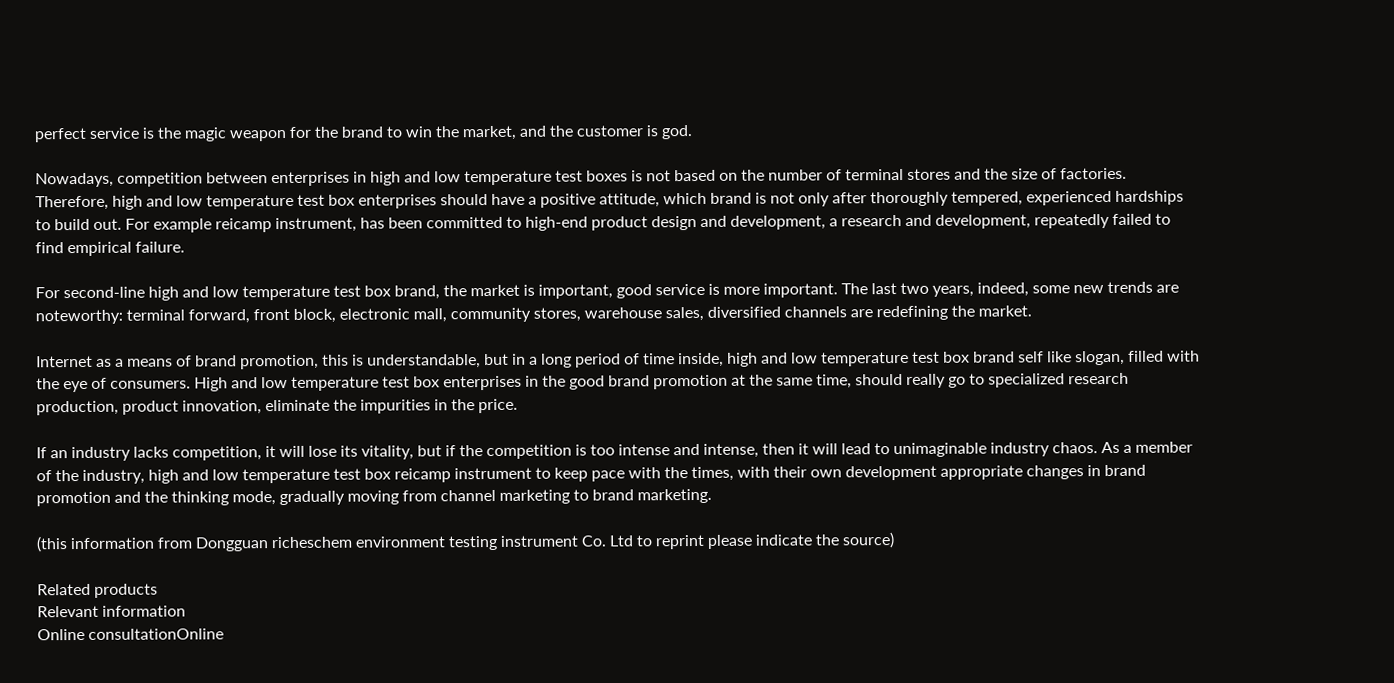perfect service is the magic weapon for the brand to win the market, and the customer is god.

Nowadays, competition between enterprises in high and low temperature test boxes is not based on the number of terminal stores and the size of factories. Therefore, high and low temperature test box enterprises should have a positive attitude, which brand is not only after thoroughly tempered, experienced hardships to build out. For example reicamp instrument, has been committed to high-end product design and development, a research and development, repeatedly failed to find empirical failure.

For second-line high and low temperature test box brand, the market is important, good service is more important. The last two years, indeed, some new trends are noteworthy: terminal forward, front block, electronic mall, community stores, warehouse sales, diversified channels are redefining the market.

Internet as a means of brand promotion, this is understandable, but in a long period of time inside, high and low temperature test box brand self like slogan, filled with the eye of consumers. High and low temperature test box enterprises in the good brand promotion at the same time, should really go to specialized research production, product innovation, eliminate the impurities in the price.

If an industry lacks competition, it will lose its vitality, but if the competition is too intense and intense, then it will lead to unimaginable industry chaos. As a member of the industry, high and low temperature test box reicamp instrument to keep pace with the times, with their own development appropriate changes in brand promotion and the thinking mode, gradually moving from channel marketing to brand marketing.

(this information from Dongguan richeschem environment testing instrument Co. Ltd to reprint please indicate the source)

Related products
Relevant information
Online consultationOnline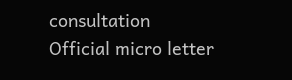consultation
Official micro letter